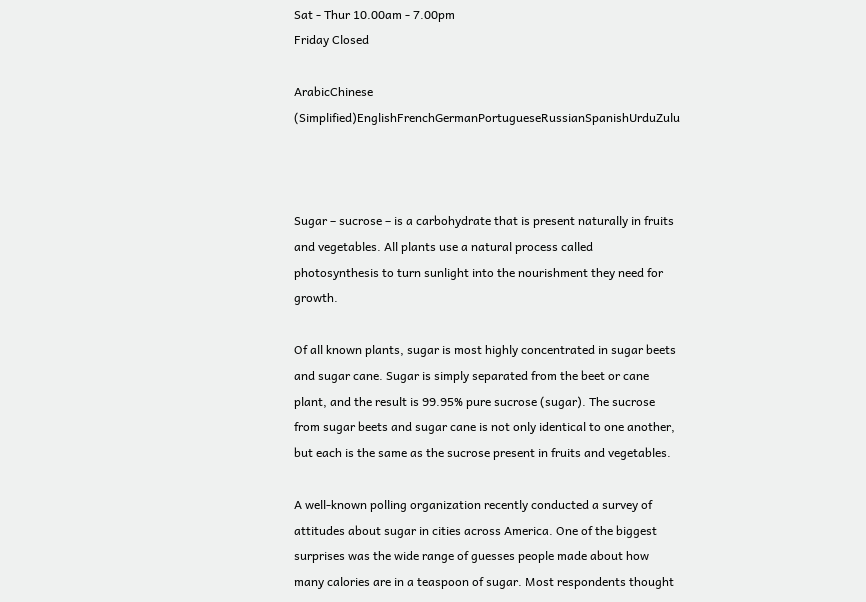Sat - Thur 10.00am - 7.00pm
Friday Closed

ArabicChinese (Simplified)EnglishFrenchGermanPortugueseRussianSpanishUrduZulu



Sugar – sucrose – is a carbohydrate that is present naturally in fruits and vegetables. All plants use a natural process called photosynthesis to turn sunlight into the nourishment they need for growth.

Of all known plants, sugar is most highly concentrated in sugar beets and sugar cane. Sugar is simply separated from the beet or cane plant, and the result is 99.95% pure sucrose (sugar). The sucrose from sugar beets and sugar cane is not only identical to one another, but each is the same as the sucrose present in fruits and vegetables.

A well-known polling organization recently conducted a survey of attitudes about sugar in cities across America. One of the biggest surprises was the wide range of guesses people made about how many calories are in a teaspoon of sugar. Most respondents thought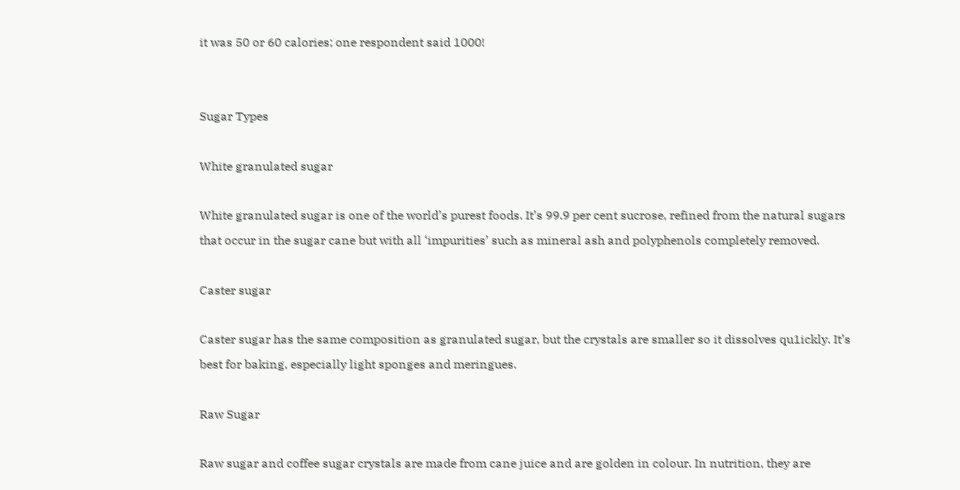it was 50 or 60 calories; one respondent said 1000!


Sugar Types

White granulated sugar

White granulated sugar is one of the world’s purest foods. It’s 99.9 per cent sucrose, refined from the natural sugars that occur in the sugar cane but with all ‘impurities’ such as mineral ash and polyphenols completely removed.

Caster sugar

Caster sugar has the same composition as granulated sugar, but the crystals are smaller so it dissolves qu1ickly. It’s best for baking, especially light sponges and meringues.

Raw Sugar

Raw sugar and coffee sugar crystals are made from cane juice and are golden in colour. In nutrition, they are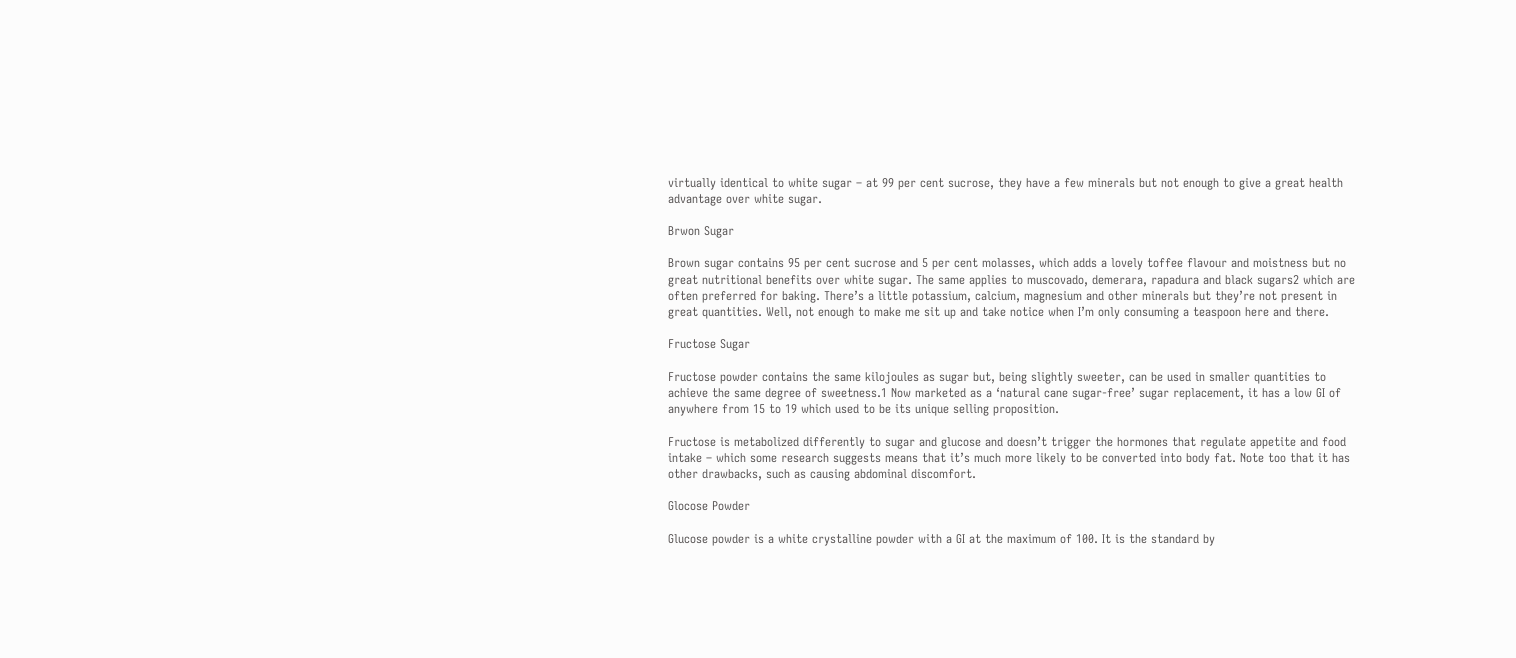virtually identical to white sugar – at 99 per cent sucrose, they have a few minerals but not enough to give a great health advantage over white sugar.

Brwon Sugar

Brown sugar contains 95 per cent sucrose and 5 per cent molasses, which adds a lovely toffee flavour and moistness but no great nutritional benefits over white sugar. The same applies to muscovado, demerara, rapadura and black sugars2 which are often preferred for baking. There’s a little potassium, calcium, magnesium and other minerals but they’re not present in great quantities. Well, not enough to make me sit up and take notice when I’m only consuming a teaspoon here and there.

Fructose Sugar

Fructose powder contains the same kilojoules as sugar but, being slightly sweeter, can be used in smaller quantities to achieve the same degree of sweetness.1 Now marketed as a ‘natural cane sugar-free’ sugar replacement, it has a low GI of anywhere from 15 to 19 which used to be its unique selling proposition.

Fructose is metabolized differently to sugar and glucose and doesn’t trigger the hormones that regulate appetite and food intake – which some research suggests means that it’s much more likely to be converted into body fat. Note too that it has other drawbacks, such as causing abdominal discomfort.

Glocose Powder

Glucose powder is a white crystalline powder with a GI at the maximum of 100. It is the standard by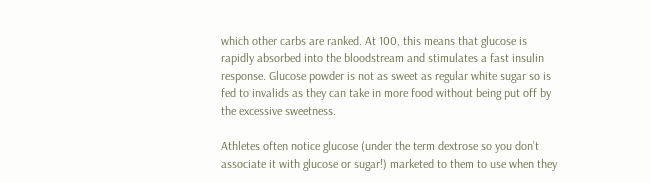which other carbs are ranked. At 100, this means that glucose is rapidly absorbed into the bloodstream and stimulates a fast insulin response. Glucose powder is not as sweet as regular white sugar so is fed to invalids as they can take in more food without being put off by the excessive sweetness.

Athletes often notice glucose (under the term dextrose so you don’t associate it with glucose or sugar!) marketed to them to use when they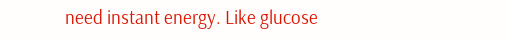need instant energy. Like glucose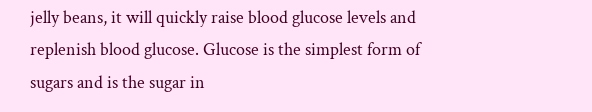jelly beans, it will quickly raise blood glucose levels and replenish blood glucose. Glucose is the simplest form of sugars and is the sugar in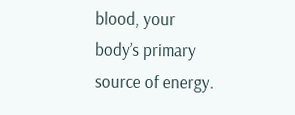blood, your body’s primary source of energy.